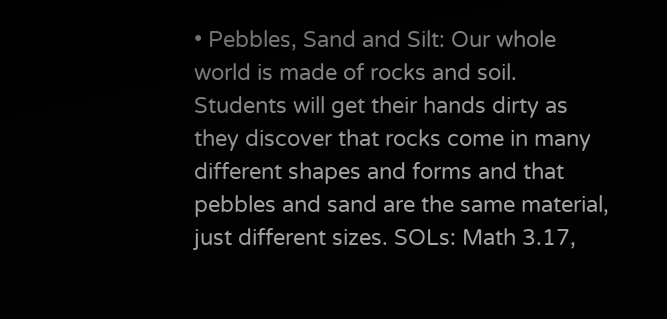• Pebbles, Sand and Silt: Our whole world is made of rocks and soil.  Students will get their hands dirty as they discover that rocks come in many different shapes and forms and that pebbles and sand are the same material, just different sizes. SOLs: Math 3.17,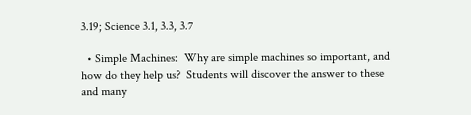3.19; Science 3.1, 3.3, 3.7

  • Simple Machines:  Why are simple machines so important, and how do they help us?  Students will discover the answer to these and many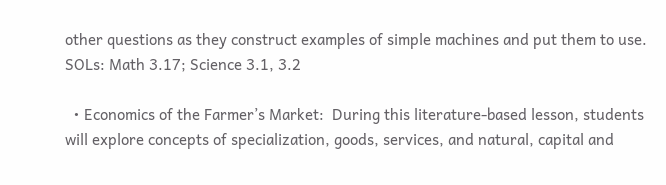other questions as they construct examples of simple machines and put them to use.  SOLs: Math 3.17; Science 3.1, 3.2

  • Economics of the Farmer’s Market:  During this literature-based lesson, students will explore concepts of specialization, goods, services, and natural, capital and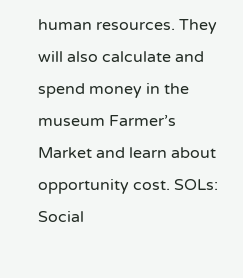human resources. They will also calculate and spend money in the museum Farmer’s Market and learn about opportunity cost. SOLs: Social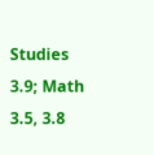Studies 3.9; Math 3.5, 3.8